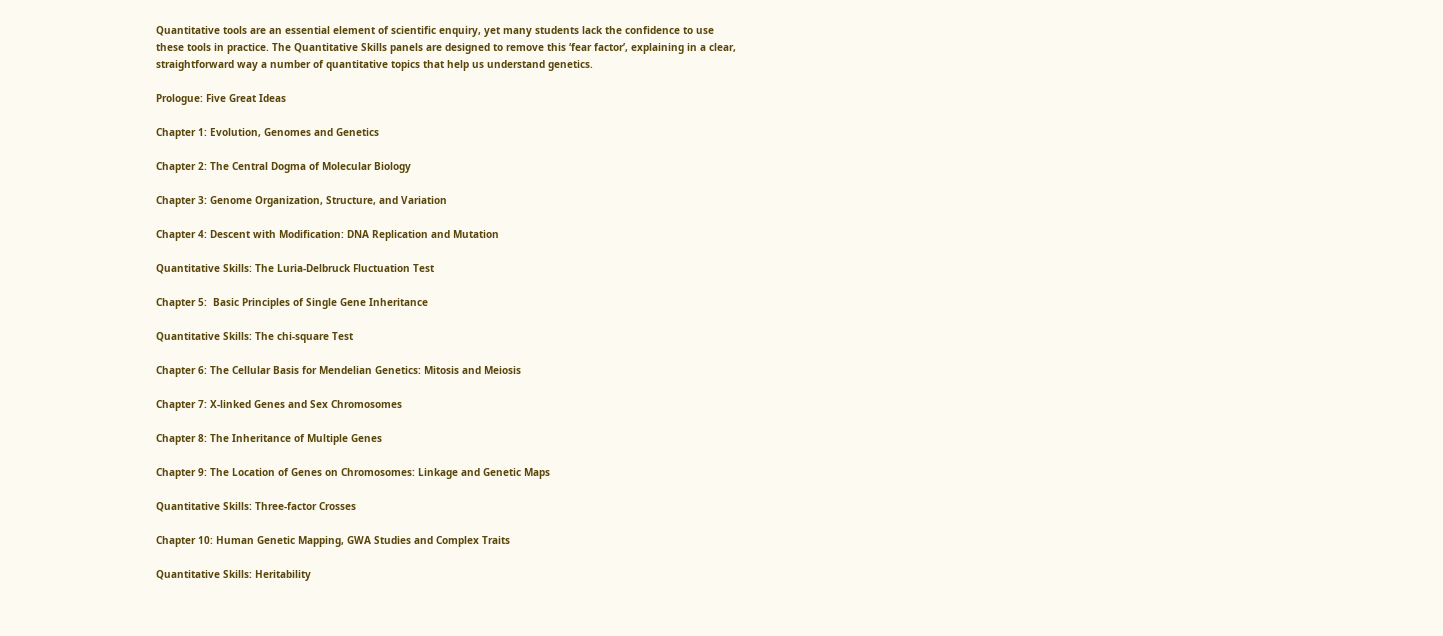Quantitative tools are an essential element of scientific enquiry, yet many students lack the confidence to use these tools in practice. The Quantitative Skills panels are designed to remove this ‘fear factor’, explaining in a clear, straightforward way a number of quantitative topics that help us understand genetics.

Prologue: Five Great Ideas

Chapter 1: Evolution, Genomes and Genetics

Chapter 2: The Central Dogma of Molecular Biology

Chapter 3: Genome Organization, Structure, and Variation

Chapter 4: Descent with Modification: DNA Replication and Mutation

Quantitative Skills: The Luria-Delbruck Fluctuation Test

Chapter 5:  Basic Principles of Single Gene Inheritance

Quantitative Skills: The chi-square Test

Chapter 6: The Cellular Basis for Mendelian Genetics: Mitosis and Meiosis

Chapter 7: X-linked Genes and Sex Chromosomes

Chapter 8: The Inheritance of Multiple Genes

Chapter 9: The Location of Genes on Chromosomes: Linkage and Genetic Maps

Quantitative Skills: Three-factor Crosses

Chapter 10: Human Genetic Mapping, GWA Studies and Complex Traits

Quantitative Skills: Heritability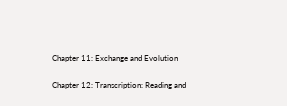Chapter 11: Exchange and Evolution

Chapter 12: Transcription: Reading and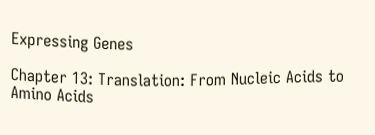Expressing Genes

Chapter 13: Translation: From Nucleic Acids to Amino Acids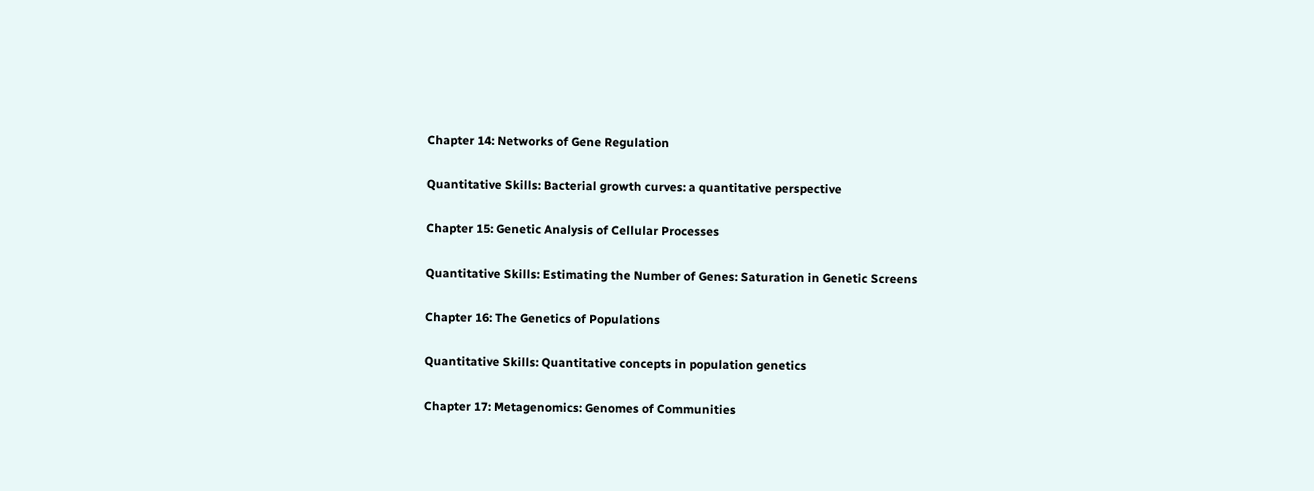Chapter 14: Networks of Gene Regulation

Quantitative Skills: Bacterial growth curves: a quantitative perspective

Chapter 15: Genetic Analysis of Cellular Processes

Quantitative Skills: Estimating the Number of Genes: Saturation in Genetic Screens

Chapter 16: The Genetics of Populations

Quantitative Skills: Quantitative concepts in population genetics

Chapter 17: Metagenomics: Genomes of Communities